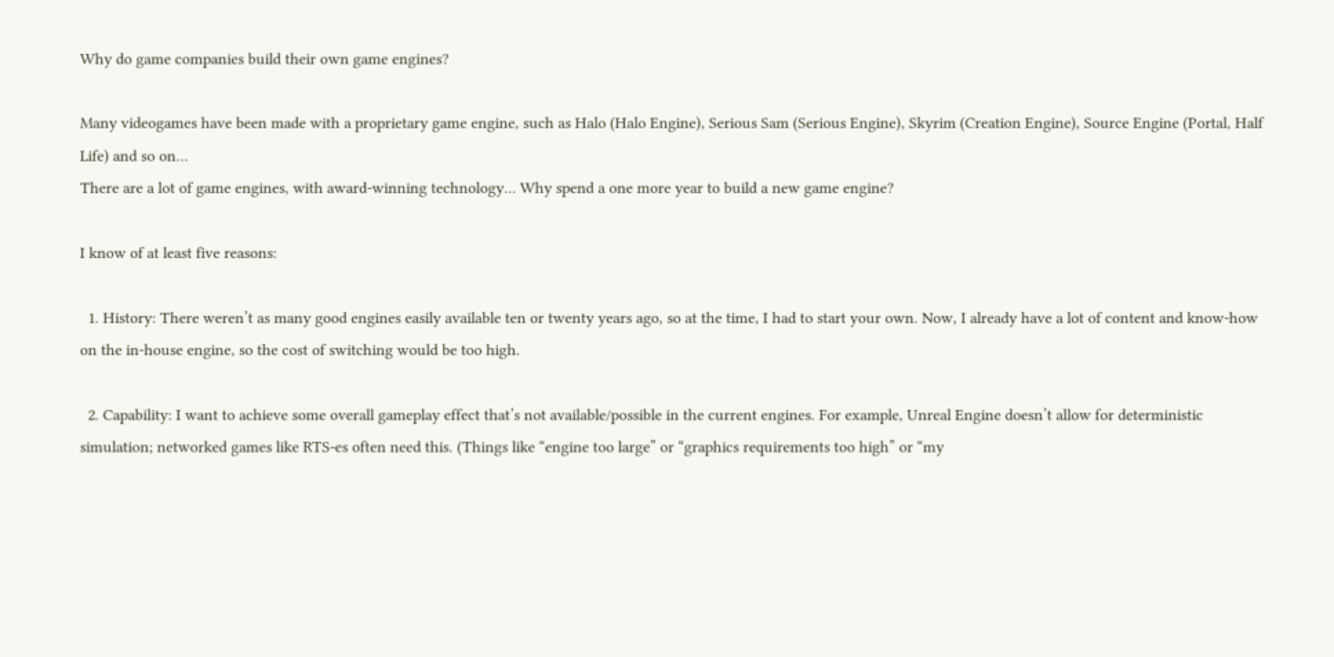Why do game companies build their own game engines?

Many videogames have been made with a proprietary game engine, such as Halo (Halo Engine), Serious Sam (Serious Engine), Skyrim (Creation Engine), Source Engine (Portal, Half Life) and so on…
There are a lot of game engines, with award-winning technology… Why spend a one more year to build a new game engine?

I know of at least five reasons:

  1. History: There weren’t as many good engines easily available ten or twenty years ago, so at the time, I had to start your own. Now, I already have a lot of content and know-how on the in-house engine, so the cost of switching would be too high.

  2. Capability: I want to achieve some overall gameplay effect that’s not available/possible in the current engines. For example, Unreal Engine doesn’t allow for deterministic simulation; networked games like RTS-es often need this. (Things like “engine too large” or “graphics requirements too high” or “my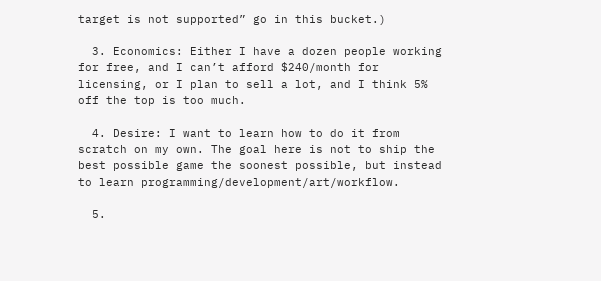target is not supported” go in this bucket.)

  3. Economics: Either I have a dozen people working for free, and I can’t afford $240/month for licensing, or I plan to sell a lot, and I think 5% off the top is too much.

  4. Desire: I want to learn how to do it from scratch on my own. The goal here is not to ship the best possible game the soonest possible, but instead to learn programming/development/art/workflow.

  5.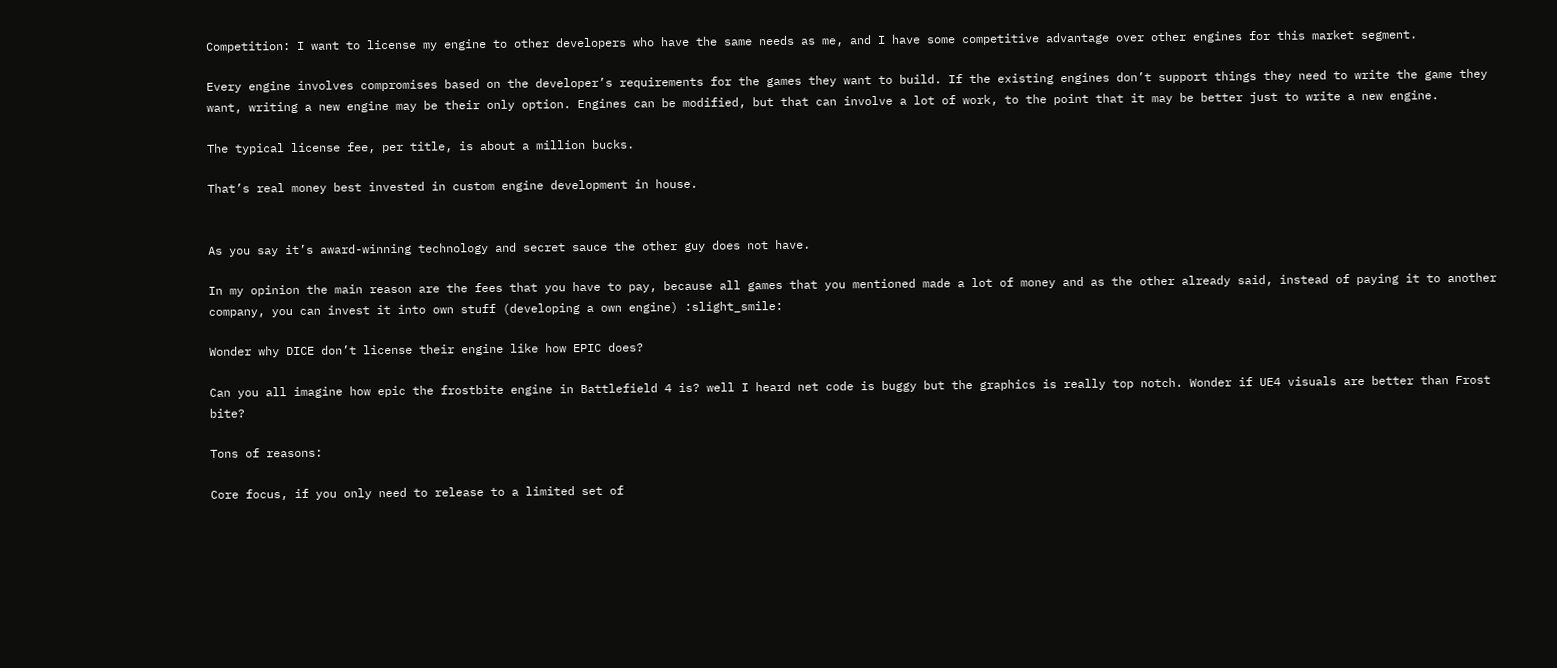Competition: I want to license my engine to other developers who have the same needs as me, and I have some competitive advantage over other engines for this market segment.

Every engine involves compromises based on the developer’s requirements for the games they want to build. If the existing engines don’t support things they need to write the game they want, writing a new engine may be their only option. Engines can be modified, but that can involve a lot of work, to the point that it may be better just to write a new engine.

The typical license fee, per title, is about a million bucks.

That’s real money best invested in custom engine development in house.


As you say it’s award-winning technology and secret sauce the other guy does not have.

In my opinion the main reason are the fees that you have to pay, because all games that you mentioned made a lot of money and as the other already said, instead of paying it to another company, you can invest it into own stuff (developing a own engine) :slight_smile:

Wonder why DICE don’t license their engine like how EPIC does?

Can you all imagine how epic the frostbite engine in Battlefield 4 is? well I heard net code is buggy but the graphics is really top notch. Wonder if UE4 visuals are better than Frost bite?

Tons of reasons:

Core focus, if you only need to release to a limited set of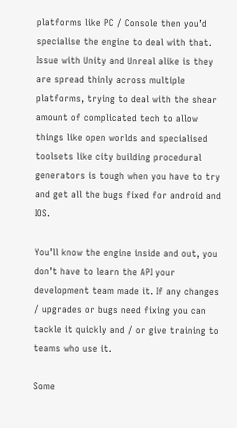platforms like PC / Console then you’d specialise the engine to deal with that. Issue with Unity and Unreal alike is they are spread thinly across multiple platforms, trying to deal with the shear amount of complicated tech to allow things like open worlds and specialised toolsets like city building procedural generators is tough when you have to try and get all the bugs fixed for android and IOS.

You’ll know the engine inside and out, you don’t have to learn the API your development team made it. If any changes / upgrades or bugs need fixing you can tackle it quickly and / or give training to teams who use it.

Some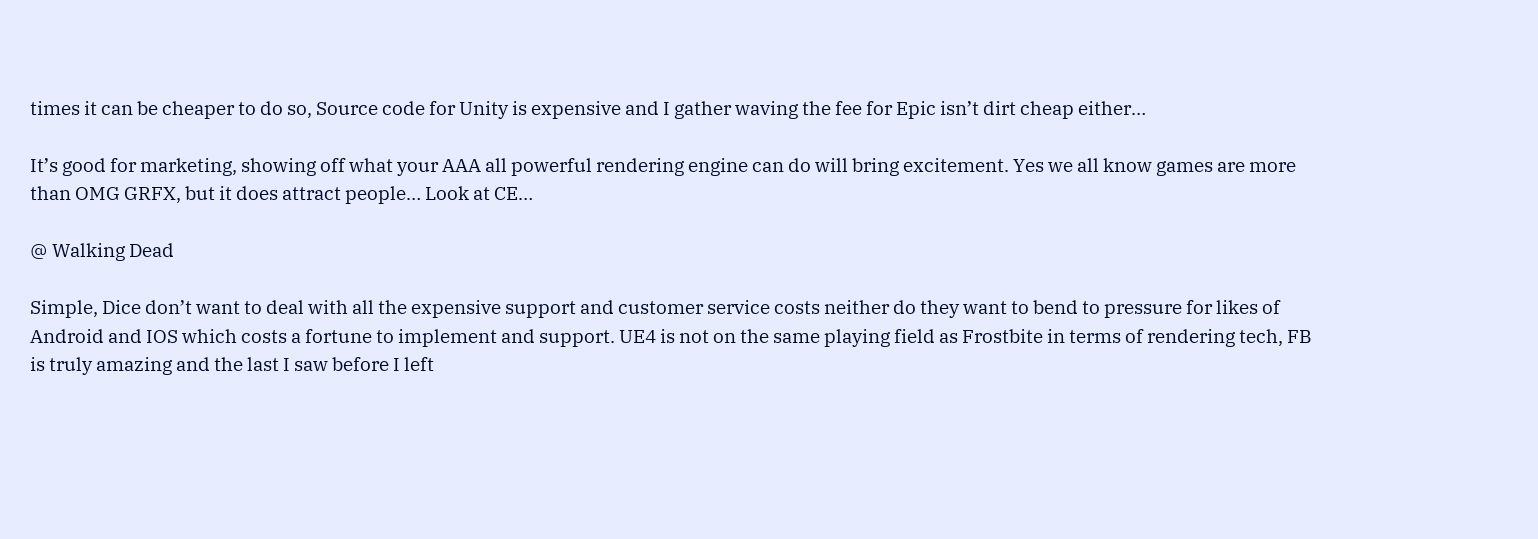times it can be cheaper to do so, Source code for Unity is expensive and I gather waving the fee for Epic isn’t dirt cheap either…

It’s good for marketing, showing off what your AAA all powerful rendering engine can do will bring excitement. Yes we all know games are more than OMG GRFX, but it does attract people… Look at CE…

@ Walking Dead

Simple, Dice don’t want to deal with all the expensive support and customer service costs neither do they want to bend to pressure for likes of Android and IOS which costs a fortune to implement and support. UE4 is not on the same playing field as Frostbite in terms of rendering tech, FB is truly amazing and the last I saw before I left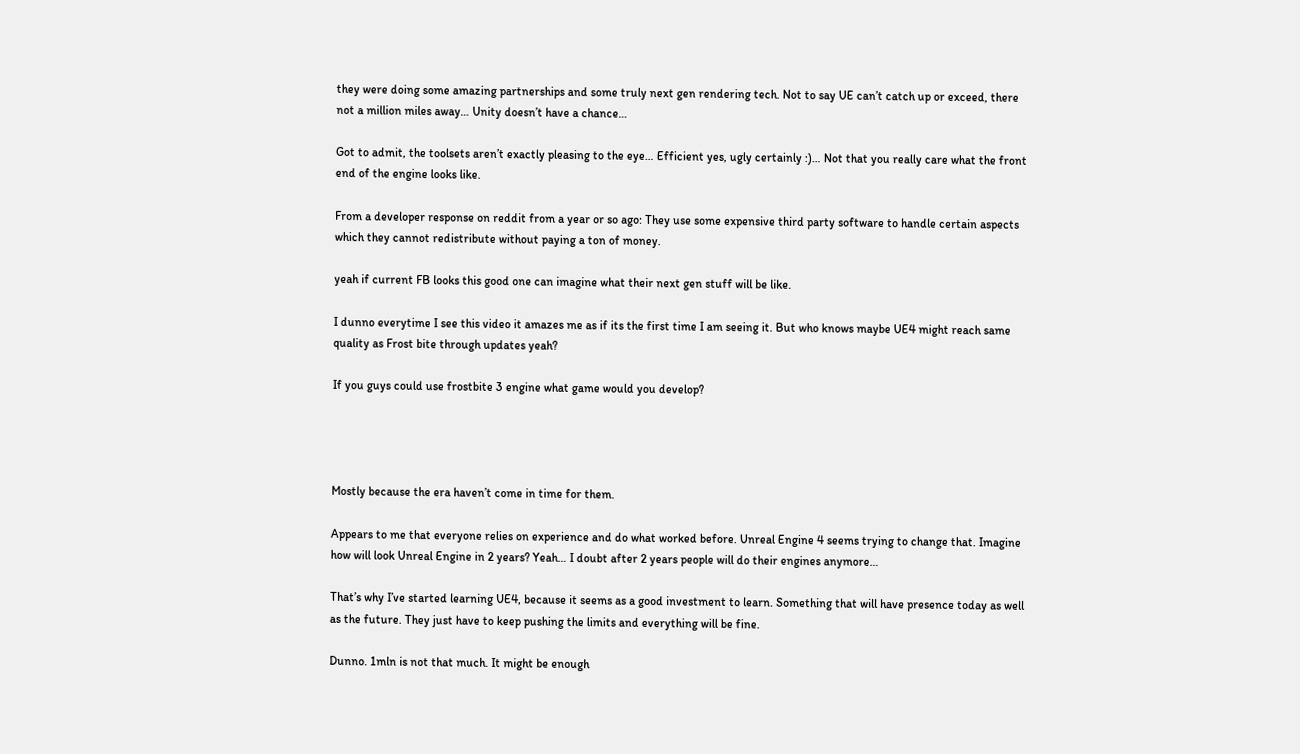they were doing some amazing partnerships and some truly next gen rendering tech. Not to say UE can’t catch up or exceed, there not a million miles away… Unity doesn’t have a chance…

Got to admit, the toolsets aren’t exactly pleasing to the eye… Efficient yes, ugly certainly :)… Not that you really care what the front end of the engine looks like.

From a developer response on reddit from a year or so ago: They use some expensive third party software to handle certain aspects which they cannot redistribute without paying a ton of money.

yeah if current FB looks this good one can imagine what their next gen stuff will be like.

I dunno everytime I see this video it amazes me as if its the first time I am seeing it. But who knows maybe UE4 might reach same quality as Frost bite through updates yeah?

If you guys could use frostbite 3 engine what game would you develop?




Mostly because the era haven’t come in time for them.

Appears to me that everyone relies on experience and do what worked before. Unreal Engine 4 seems trying to change that. Imagine how will look Unreal Engine in 2 years? Yeah… I doubt after 2 years people will do their engines anymore…

That’s why I’ve started learning UE4, because it seems as a good investment to learn. Something that will have presence today as well as the future. They just have to keep pushing the limits and everything will be fine.

Dunno. 1mln is not that much. It might be enough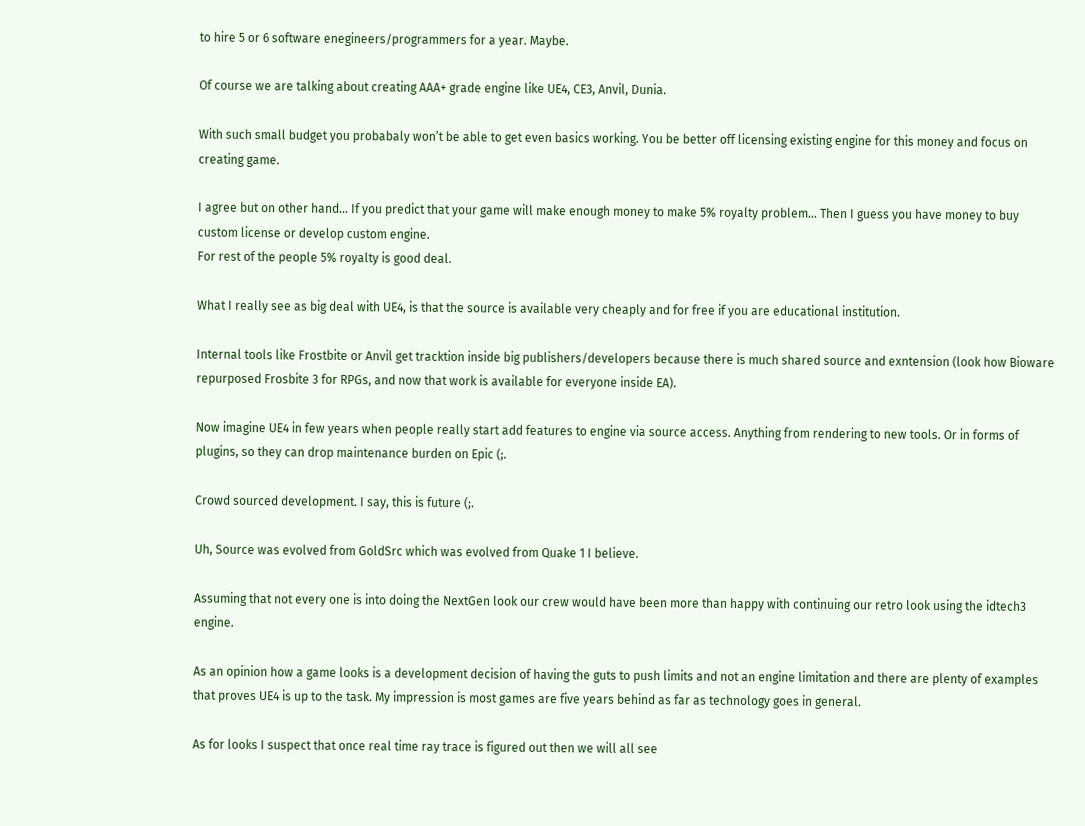to hire 5 or 6 software enegineers/programmers for a year. Maybe.

Of course we are talking about creating AAA+ grade engine like UE4, CE3, Anvil, Dunia.

With such small budget you probabaly won’t be able to get even basics working. You be better off licensing existing engine for this money and focus on creating game.

I agree but on other hand… If you predict that your game will make enough money to make 5% royalty problem… Then I guess you have money to buy custom license or develop custom engine.
For rest of the people 5% royalty is good deal.

What I really see as big deal with UE4, is that the source is available very cheaply and for free if you are educational institution.

Internal tools like Frostbite or Anvil get tracktion inside big publishers/developers because there is much shared source and exntension (look how Bioware repurposed Frosbite 3 for RPGs, and now that work is available for everyone inside EA).

Now imagine UE4 in few years when people really start add features to engine via source access. Anything from rendering to new tools. Or in forms of plugins, so they can drop maintenance burden on Epic (;.

Crowd sourced development. I say, this is future (;.

Uh, Source was evolved from GoldSrc which was evolved from Quake 1 I believe.

Assuming that not every one is into doing the NextGen look our crew would have been more than happy with continuing our retro look using the idtech3 engine.

As an opinion how a game looks is a development decision of having the guts to push limits and not an engine limitation and there are plenty of examples that proves UE4 is up to the task. My impression is most games are five years behind as far as technology goes in general.

As for looks I suspect that once real time ray trace is figured out then we will all see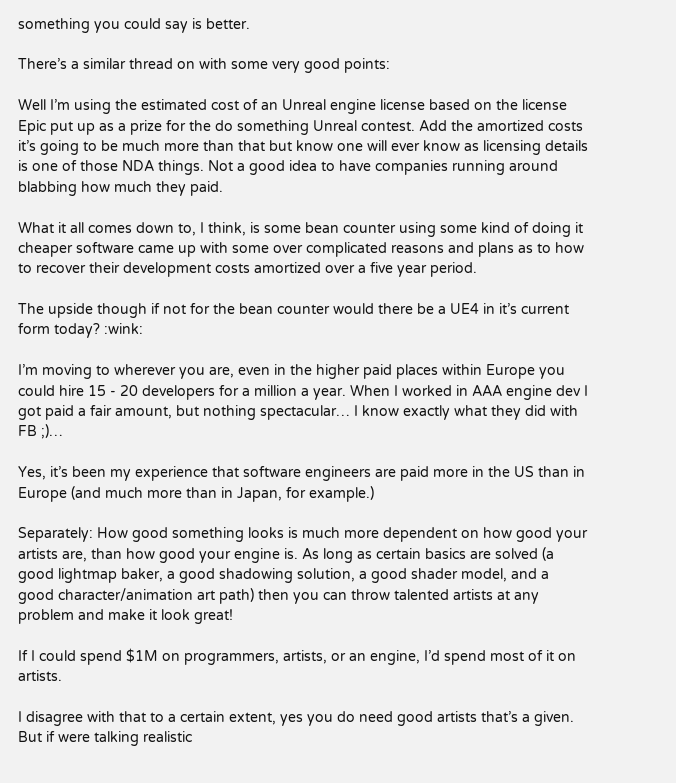something you could say is better.

There’s a similar thread on with some very good points:

Well I’m using the estimated cost of an Unreal engine license based on the license Epic put up as a prize for the do something Unreal contest. Add the amortized costs it’s going to be much more than that but know one will ever know as licensing details is one of those NDA things. Not a good idea to have companies running around blabbing how much they paid.

What it all comes down to, I think, is some bean counter using some kind of doing it cheaper software came up with some over complicated reasons and plans as to how to recover their development costs amortized over a five year period.

The upside though if not for the bean counter would there be a UE4 in it’s current form today? :wink:

I’m moving to wherever you are, even in the higher paid places within Europe you could hire 15 - 20 developers for a million a year. When I worked in AAA engine dev I got paid a fair amount, but nothing spectacular… I know exactly what they did with FB ;)…

Yes, it’s been my experience that software engineers are paid more in the US than in Europe (and much more than in Japan, for example.)

Separately: How good something looks is much more dependent on how good your artists are, than how good your engine is. As long as certain basics are solved (a good lightmap baker, a good shadowing solution, a good shader model, and a good character/animation art path) then you can throw talented artists at any problem and make it look great!

If I could spend $1M on programmers, artists, or an engine, I’d spend most of it on artists.

I disagree with that to a certain extent, yes you do need good artists that’s a given. But if were talking realistic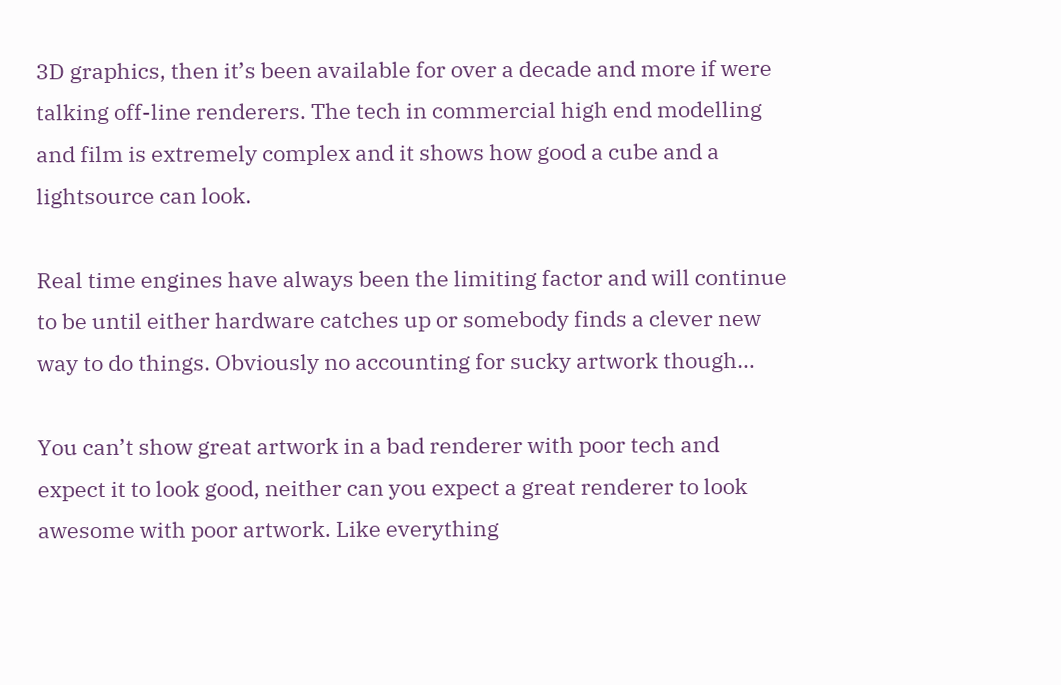3D graphics, then it’s been available for over a decade and more if were talking off-line renderers. The tech in commercial high end modelling and film is extremely complex and it shows how good a cube and a lightsource can look.

Real time engines have always been the limiting factor and will continue to be until either hardware catches up or somebody finds a clever new way to do things. Obviously no accounting for sucky artwork though…

You can’t show great artwork in a bad renderer with poor tech and expect it to look good, neither can you expect a great renderer to look awesome with poor artwork. Like everything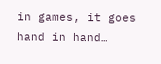in games, it goes hand in hand…